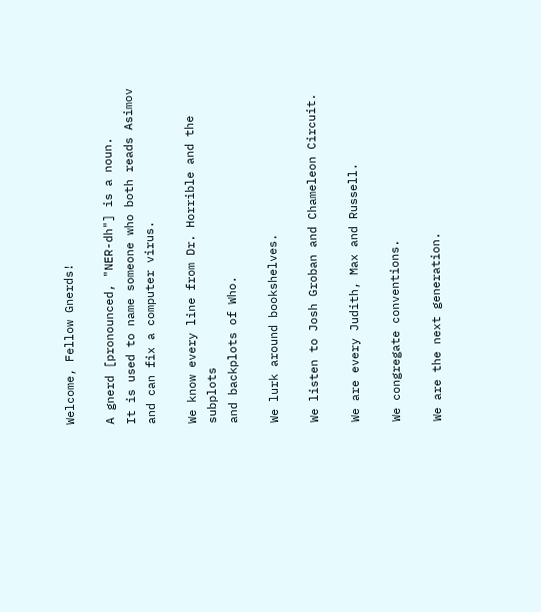Welcome, Fellow Gnerds!

A gnerd [pronounced, "NER-dh"] is a noun.
It is used to name someone who both reads Asimov and can fix a computer virus.

We know every line from Dr. Horrible and the subplots
and backplots of Who.

We lurk around bookshelves.

We listen to Josh Groban and Chameleon Circuit.

We are every Judith, Max and Russell.

We congregate conventions.

We are the next generation.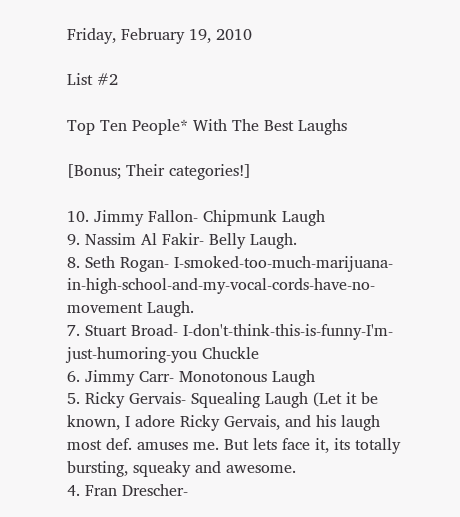Friday, February 19, 2010

List #2

Top Ten People* With The Best Laughs

[Bonus; Their categories!]

10. Jimmy Fallon- Chipmunk Laugh
9. Nassim Al Fakir- Belly Laugh.
8. Seth Rogan- I-smoked-too-much-marijuana-in-high-school-and-my-vocal-cords-have-no-movement Laugh.
7. Stuart Broad- I-don't-think-this-is-funny-I'm-just-humoring-you Chuckle
6. Jimmy Carr- Monotonous Laugh
5. Ricky Gervais- Squealing Laugh (Let it be known, I adore Ricky Gervais, and his laugh most def. amuses me. But lets face it, its totally bursting, squeaky and awesome.
4. Fran Drescher-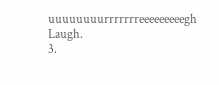uuuuuuuurrrrrrreeeeeeeeegh Laugh.
3.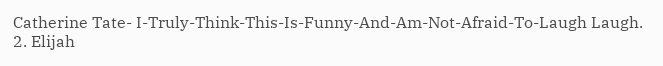Catherine Tate- I-Truly-Think-This-Is-Funny-And-Am-Not-Afraid-To-Laugh Laugh.
2. Elijah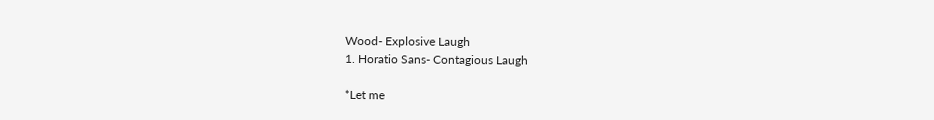Wood- Explosive Laugh
1. Horatio Sans- Contagious Laugh

*Let me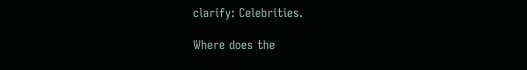clarify: Celebrities.

Where does the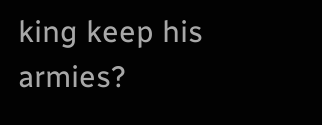king keep his armies?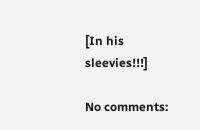[In his sleevies!!!]

No comments: